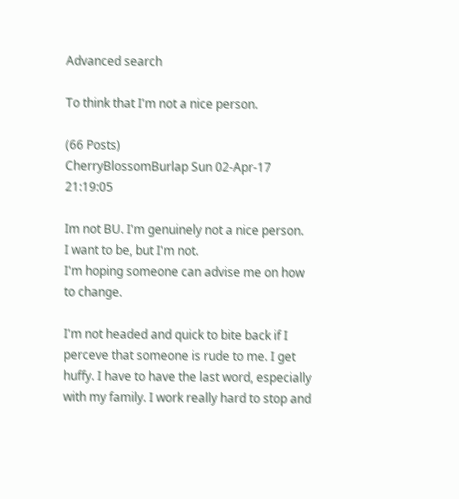Advanced search

To think that I'm not a nice person.

(66 Posts)
CherryBlossomBurlap Sun 02-Apr-17 21:19:05

Im not BU. I'm genuinely not a nice person.
I want to be, but I'm not.
I'm hoping someone can advise me on how to change.

I'm not headed and quick to bite back if I perceve that someone is rude to me. I get huffy. I have to have the last word, especially with my family. I work really hard to stop and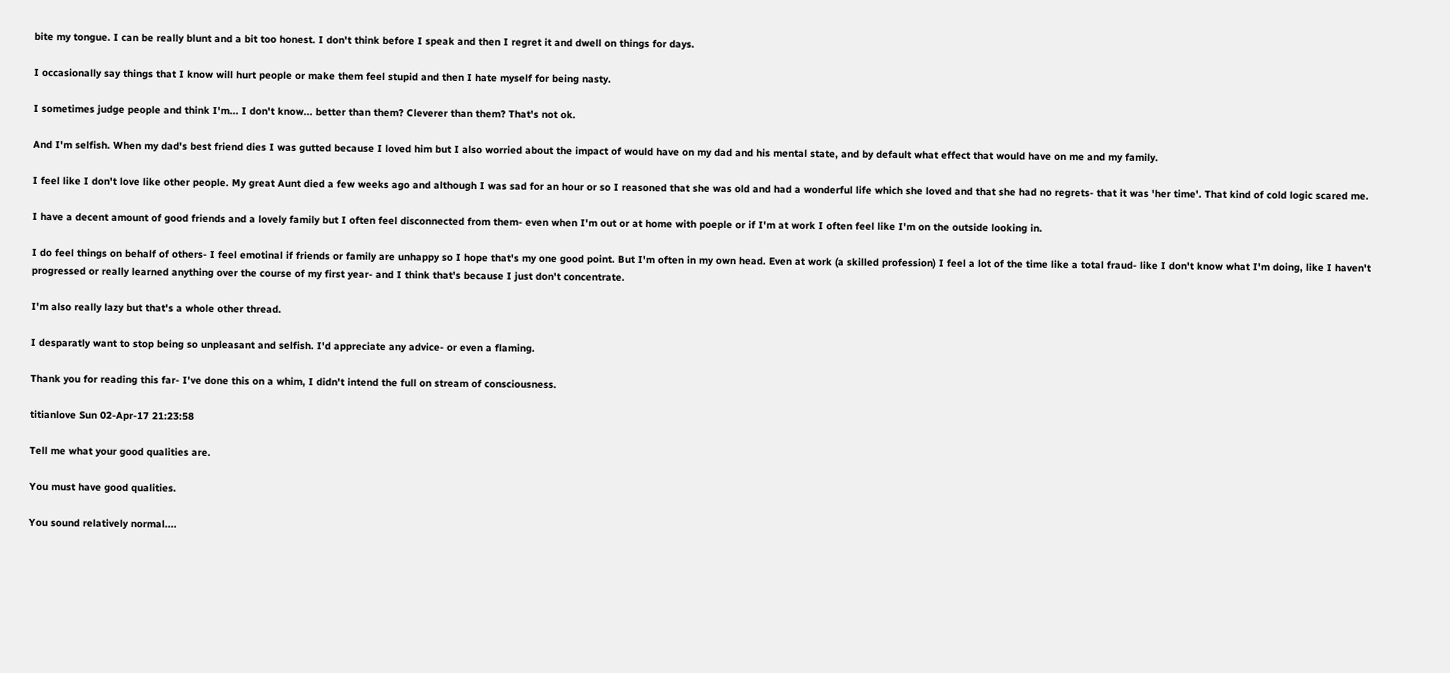bite my tongue. I can be really blunt and a bit too honest. I don't think before I speak and then I regret it and dwell on things for days.

I occasionally say things that I know will hurt people or make them feel stupid and then I hate myself for being nasty.

I sometimes judge people and think I'm... I don't know... better than them? Cleverer than them? That's not ok.

And I'm selfish. When my dad's best friend dies I was gutted because I loved him but I also worried about the impact of would have on my dad and his mental state, and by default what effect that would have on me and my family.

I feel like I don't love like other people. My great Aunt died a few weeks ago and although I was sad for an hour or so I reasoned that she was old and had a wonderful life which she loved and that she had no regrets- that it was 'her time'. That kind of cold logic scared me.

I have a decent amount of good friends and a lovely family but I often feel disconnected from them- even when I'm out or at home with poeple or if I'm at work I often feel like I'm on the outside looking in.

I do feel things on behalf of others- I feel emotinal if friends or family are unhappy so I hope that's my one good point. But I'm often in my own head. Even at work (a skilled profession) I feel a lot of the time like a total fraud- like I don't know what I'm doing, like I haven't progressed or really learned anything over the course of my first year- and I think that's because I just don't concentrate.

I'm also really lazy but that's a whole other thread.

I desparatly want to stop being so unpleasant and selfish. I'd appreciate any advice- or even a flaming.

Thank you for reading this far- I've done this on a whim, I didn't intend the full on stream of consciousness.

titianlove Sun 02-Apr-17 21:23:58

Tell me what your good qualities are.

You must have good qualities.

You sound relatively normal....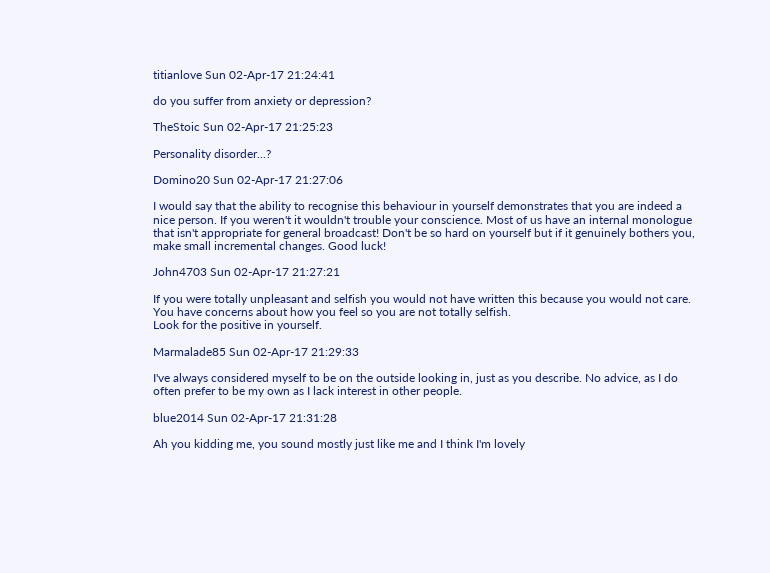titianlove Sun 02-Apr-17 21:24:41

do you suffer from anxiety or depression?

TheStoic Sun 02-Apr-17 21:25:23

Personality disorder...?

Domino20 Sun 02-Apr-17 21:27:06

I would say that the ability to recognise this behaviour in yourself demonstrates that you are indeed a nice person. If you weren't it wouldn't trouble your conscience. Most of us have an internal monologue that isn't appropriate for general broadcast! Don't be so hard on yourself but if it genuinely bothers you, make small incremental changes. Good luck!

John4703 Sun 02-Apr-17 21:27:21

If you were totally unpleasant and selfish you would not have written this because you would not care.
You have concerns about how you feel so you are not totally selfish.
Look for the positive in yourself.

Marmalade85 Sun 02-Apr-17 21:29:33

I've always considered myself to be on the outside looking in, just as you describe. No advice, as I do often prefer to be my own as I lack interest in other people.

blue2014 Sun 02-Apr-17 21:31:28

Ah you kidding me, you sound mostly just like me and I think I'm lovely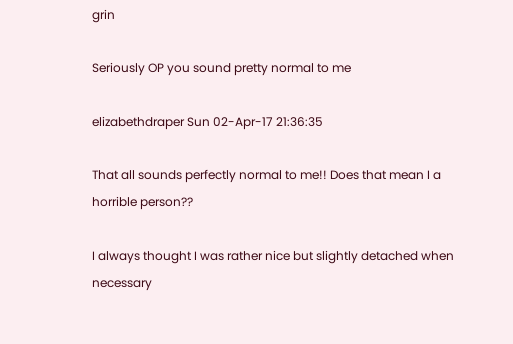grin

Seriously OP you sound pretty normal to me

elizabethdraper Sun 02-Apr-17 21:36:35

That all sounds perfectly normal to me!! Does that mean I a horrible person??

I always thought I was rather nice but slightly detached when necessary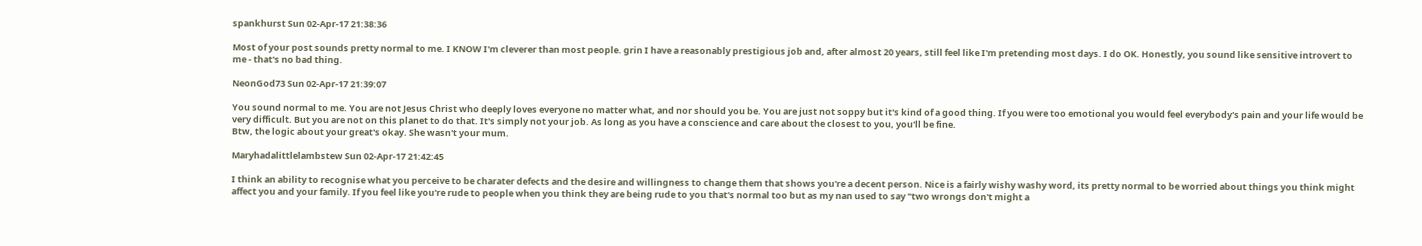spankhurst Sun 02-Apr-17 21:38:36

Most of your post sounds pretty normal to me. I KNOW I'm cleverer than most people. grin I have a reasonably prestigious job and, after almost 20 years, still feel like I'm pretending most days. I do OK. Honestly, you sound like sensitive introvert to me - that's no bad thing.

NeonGod73 Sun 02-Apr-17 21:39:07

You sound normal to me. You are not Jesus Christ who deeply loves everyone no matter what, and nor should you be. You are just not soppy but it's kind of a good thing. If you were too emotional you would feel everybody's pain and your life would be very difficult. But you are not on this planet to do that. It's simply not your job. As long as you have a conscience and care about the closest to you, you'll be fine.
Btw, the logic about your great's okay. She wasn't your mum.

Maryhadalittlelambstew Sun 02-Apr-17 21:42:45

I think an ability to recognise what you perceive to be charater defects and the desire and willingness to change them that shows you're a decent person. Nice is a fairly wishy washy word, its pretty normal to be worried about things you think might affect you and your family. If you feel like you're rude to people when you think they are being rude to you that's normal too but as my nan used to say "two wrongs don't might a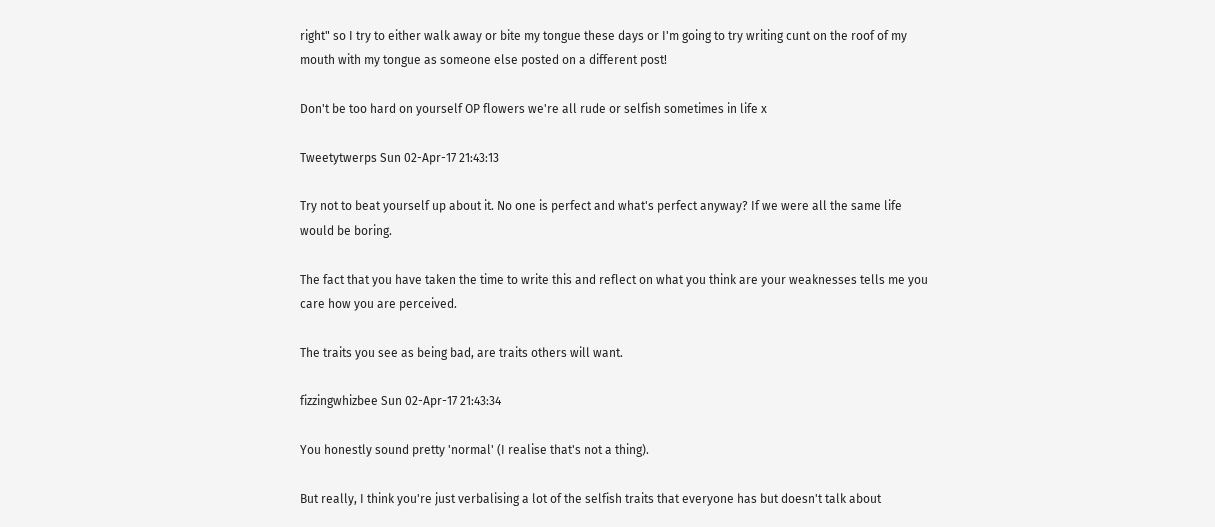right" so I try to either walk away or bite my tongue these days or I'm going to try writing cunt on the roof of my mouth with my tongue as someone else posted on a different post!

Don't be too hard on yourself OP flowers we're all rude or selfish sometimes in life x

Tweetytwerps Sun 02-Apr-17 21:43:13

Try not to beat yourself up about it. No one is perfect and what's perfect anyway? If we were all the same life would be boring.

The fact that you have taken the time to write this and reflect on what you think are your weaknesses tells me you care how you are perceived.

The traits you see as being bad, are traits others will want.

fizzingwhizbee Sun 02-Apr-17 21:43:34

You honestly sound pretty 'normal' (I realise that's not a thing).

But really, I think you're just verbalising a lot of the selfish traits that everyone has but doesn't talk about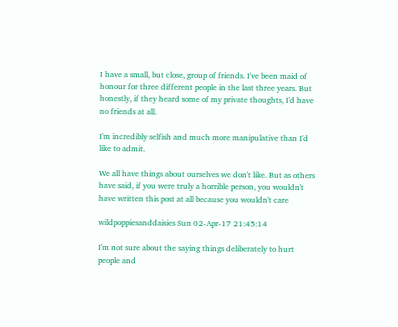I have a small, but close, group of friends. I've been maid of honour for three different people in the last three years. But honestly, if they heard some of my private thoughts, I'd have no friends at all.

I'm incredibly selfish and much more manipulative than I'd like to admit.

We all have things about ourselves we don't like. But as others have said, if you were truly a horrible person, you wouldn't have written this post at all because you wouldn't care

wildpoppiesanddaisies Sun 02-Apr-17 21:45:14

I'm not sure about the saying things deliberately to hurt people and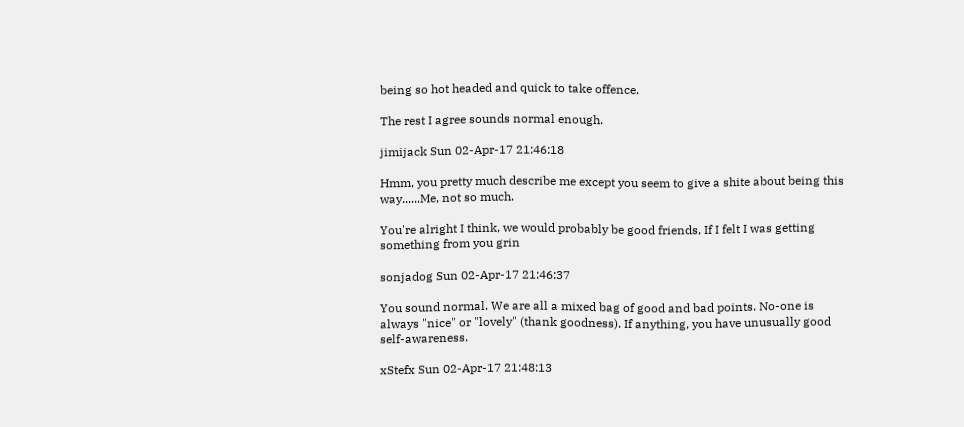being so hot headed and quick to take offence.

The rest I agree sounds normal enough.

jimijack Sun 02-Apr-17 21:46:18

Hmm, you pretty much describe me except you seem to give a shite about being this way......Me, not so much.

You're alright I think, we would probably be good friends, If I felt I was getting something from you grin

sonjadog Sun 02-Apr-17 21:46:37

You sound normal. We are all a mixed bag of good and bad points. No-one is always "nice" or "lovely" (thank goodness). If anything, you have unusually good self-awareness.

xStefx Sun 02-Apr-17 21:48:13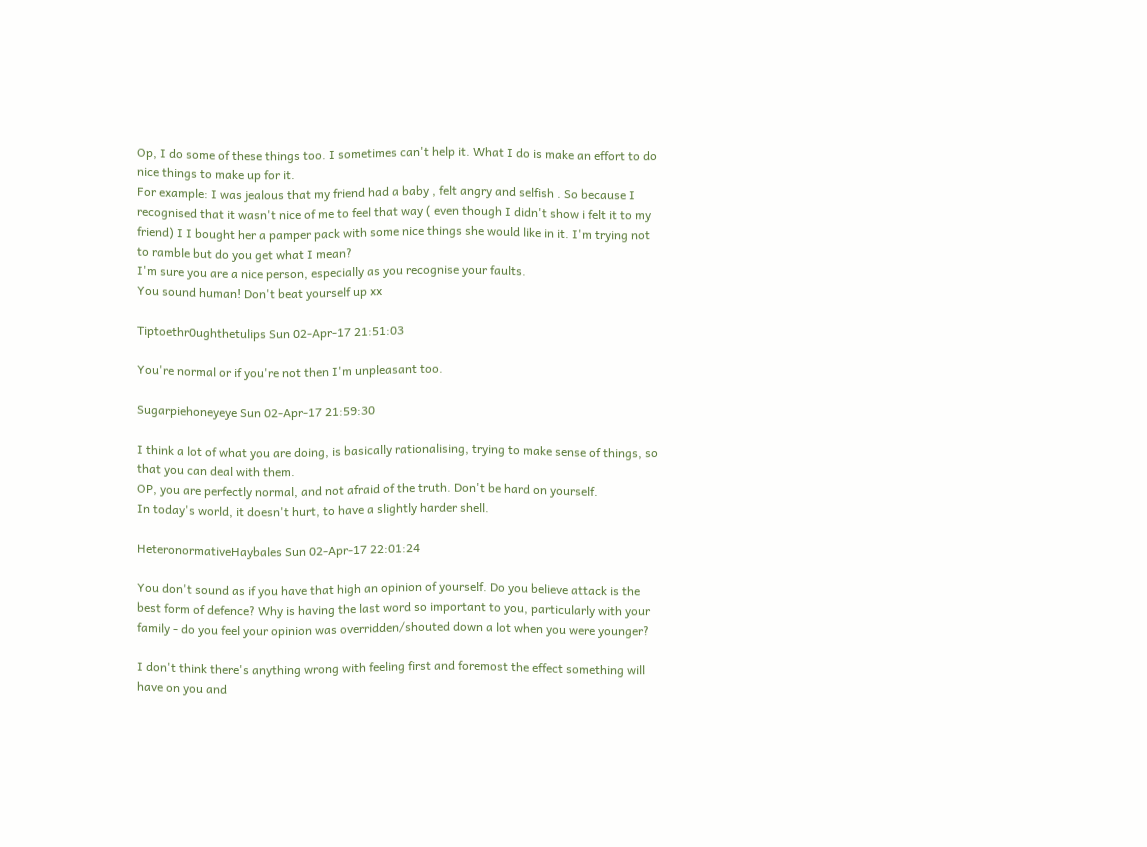Op, I do some of these things too. I sometimes can't help it. What I do is make an effort to do nice things to make up for it.
For example: I was jealous that my friend had a baby , felt angry and selfish . So because I recognised that it wasn't nice of me to feel that way ( even though I didn't show i felt it to my friend) I I bought her a pamper pack with some nice things she would like in it. I'm trying not to ramble but do you get what I mean?
I'm sure you are a nice person, especially as you recognise your faults.
You sound human! Don't beat yourself up xx

Tiptoethr0ughthetulips Sun 02-Apr-17 21:51:03

You're normal or if you're not then I'm unpleasant too.

Sugarpiehoneyeye Sun 02-Apr-17 21:59:30

I think a lot of what you are doing, is basically rationalising, trying to make sense of things, so that you can deal with them.
OP, you are perfectly normal, and not afraid of the truth. Don't be hard on yourself.
In today's world, it doesn't hurt, to have a slightly harder shell.

HeteronormativeHaybales Sun 02-Apr-17 22:01:24

You don't sound as if you have that high an opinion of yourself. Do you believe attack is the best form of defence? Why is having the last word so important to you, particularly with your family - do you feel your opinion was overridden/shouted down a lot when you were younger?

I don't think there's anything wrong with feeling first and foremost the effect something will have on you and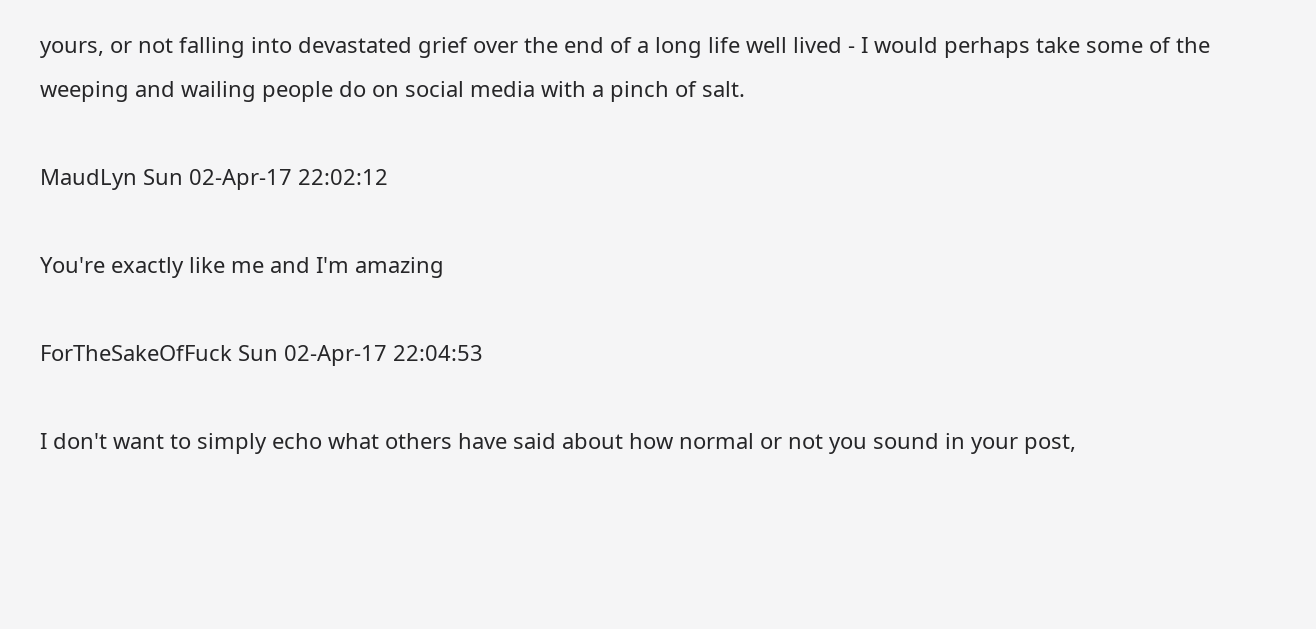yours, or not falling into devastated grief over the end of a long life well lived - I would perhaps take some of the weeping and wailing people do on social media with a pinch of salt.

MaudLyn Sun 02-Apr-17 22:02:12

You're exactly like me and I'm amazing

ForTheSakeOfFuck Sun 02-Apr-17 22:04:53

I don't want to simply echo what others have said about how normal or not you sound in your post,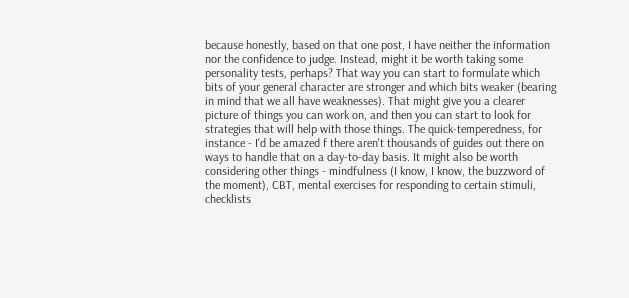because honestly, based on that one post, I have neither the information nor the confidence to judge. Instead, might it be worth taking some personality tests, perhaps? That way you can start to formulate which bits of your general character are stronger and which bits weaker (bearing in mind that we all have weaknesses). That might give you a clearer picture of things you can work on, and then you can start to look for strategies that will help with those things. The quick-temperedness, for instance - I'd be amazed f there aren't thousands of guides out there on ways to handle that on a day-to-day basis. It might also be worth considering other things - mindfulness (I know, I know, the buzzword of the moment), CBT, mental exercises for responding to certain stimuli, checklists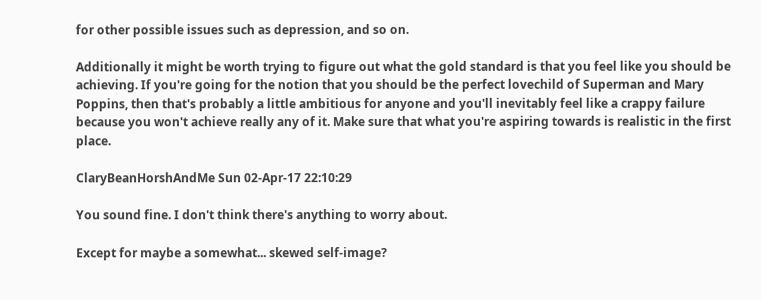for other possible issues such as depression, and so on.

Additionally it might be worth trying to figure out what the gold standard is that you feel like you should be achieving. If you're going for the notion that you should be the perfect lovechild of Superman and Mary Poppins, then that's probably a little ambitious for anyone and you'll inevitably feel like a crappy failure because you won't achieve really any of it. Make sure that what you're aspiring towards is realistic in the first place.

ClaryBeanHorshAndMe Sun 02-Apr-17 22:10:29

You sound fine. I don't think there's anything to worry about.

Except for maybe a somewhat... skewed self-image?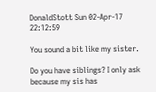DonaldStott Sun 02-Apr-17 22:12:59

You sound a bit like my sister.

Do you have siblings? I only ask because my sis has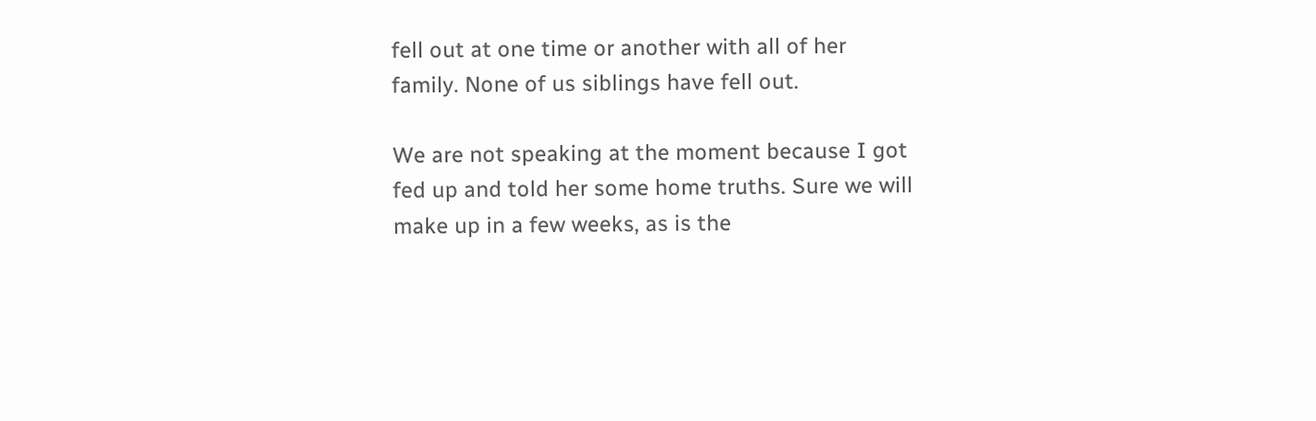fell out at one time or another with all of her family. None of us siblings have fell out.

We are not speaking at the moment because I got fed up and told her some home truths. Sure we will make up in a few weeks, as is the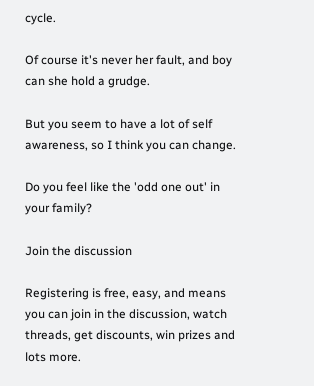cycle.

Of course it's never her fault, and boy can she hold a grudge.

But you seem to have a lot of self awareness, so I think you can change.

Do you feel like the 'odd one out' in your family?

Join the discussion

Registering is free, easy, and means you can join in the discussion, watch threads, get discounts, win prizes and lots more.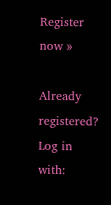Register now »

Already registered? Log in with: